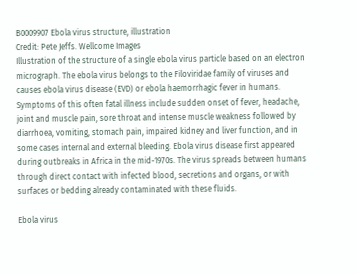B0009907 Ebola virus structure, illustration
Credit: Pete Jeffs. Wellcome Images
Illustration of the structure of a single ebola virus particle based on an electron micrograph. The ebola virus belongs to the Filoviridae family of viruses and causes ebola virus disease (EVD) or ebola haemorrhagic fever in humans. Symptoms of this often fatal illness include sudden onset of fever, headache, joint and muscle pain, sore throat and intense muscle weakness followed by diarrhoea, vomiting, stomach pain, impaired kidney and liver function, and in some cases internal and external bleeding. Ebola virus disease first appeared during outbreaks in Africa in the mid-1970s. The virus spreads between humans through direct contact with infected blood, secretions and organs, or with surfaces or bedding already contaminated with these fluids.

Ebola virus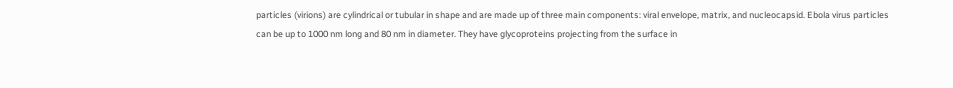particles (virions) are cylindrical or tubular in shape and are made up of three main components: viral envelope, matrix, and nucleocapsid. Ebola virus particles can be up to 1000 nm long and 80 nm in diameter. They have glycoproteins projecting from the surface in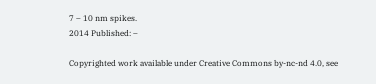7 – 10 nm spikes.
2014 Published: –

Copyrighted work available under Creative Commons by-nc-nd 4.0, see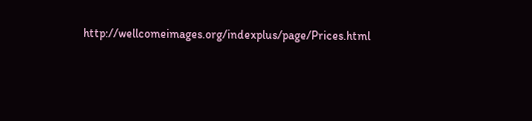http://wellcomeimages.org/indexplus/page/Prices.html